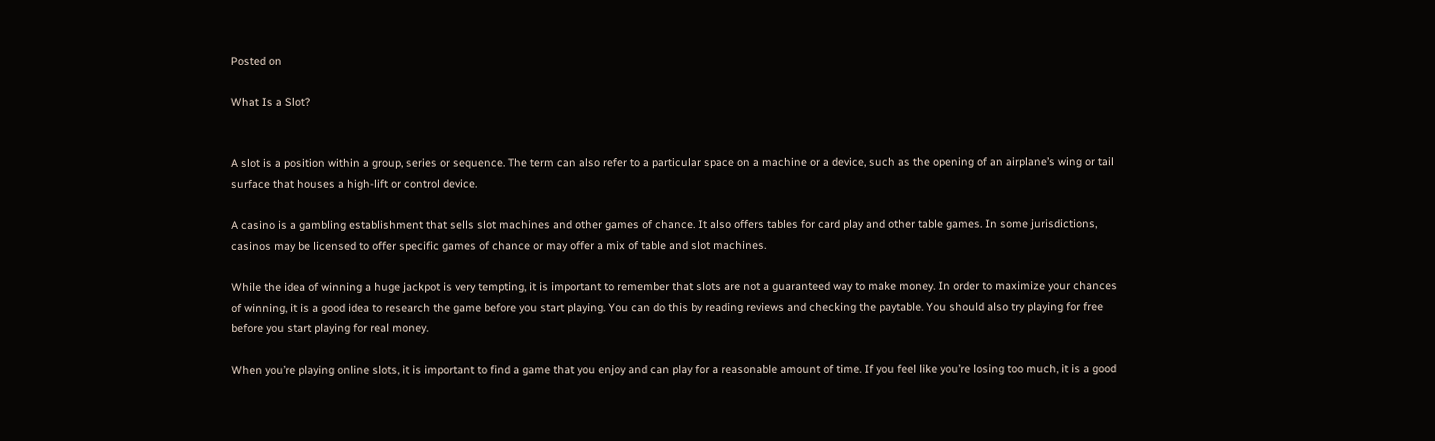Posted on

What Is a Slot?


A slot is a position within a group, series or sequence. The term can also refer to a particular space on a machine or a device, such as the opening of an airplane’s wing or tail surface that houses a high-lift or control device.

A casino is a gambling establishment that sells slot machines and other games of chance. It also offers tables for card play and other table games. In some jurisdictions, casinos may be licensed to offer specific games of chance or may offer a mix of table and slot machines.

While the idea of winning a huge jackpot is very tempting, it is important to remember that slots are not a guaranteed way to make money. In order to maximize your chances of winning, it is a good idea to research the game before you start playing. You can do this by reading reviews and checking the paytable. You should also try playing for free before you start playing for real money.

When you’re playing online slots, it is important to find a game that you enjoy and can play for a reasonable amount of time. If you feel like you’re losing too much, it is a good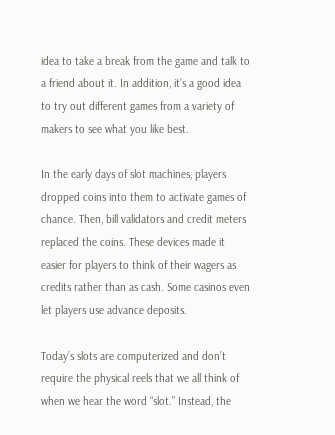idea to take a break from the game and talk to a friend about it. In addition, it’s a good idea to try out different games from a variety of makers to see what you like best.

In the early days of slot machines, players dropped coins into them to activate games of chance. Then, bill validators and credit meters replaced the coins. These devices made it easier for players to think of their wagers as credits rather than as cash. Some casinos even let players use advance deposits.

Today’s slots are computerized and don’t require the physical reels that we all think of when we hear the word “slot.” Instead, the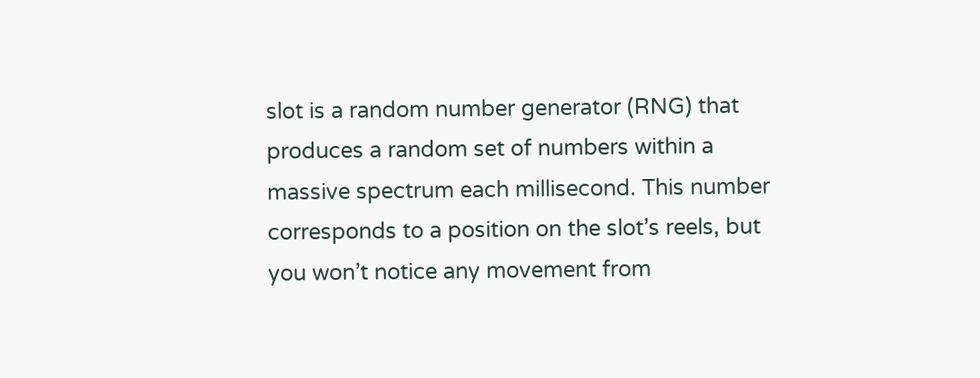slot is a random number generator (RNG) that produces a random set of numbers within a massive spectrum each millisecond. This number corresponds to a position on the slot’s reels, but you won’t notice any movement from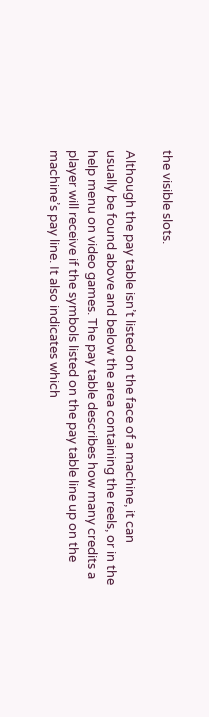the visible slots.

Although the pay table isn’t listed on the face of a machine, it can usually be found above and below the area containing the reels, or in the help menu on video games. The pay table describes how many credits a player will receive if the symbols listed on the pay table line up on the machine’s pay line. It also indicates which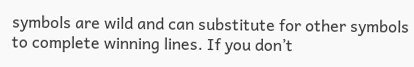symbols are wild and can substitute for other symbols to complete winning lines. If you don’t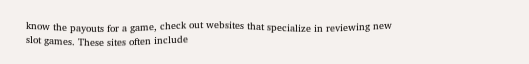know the payouts for a game, check out websites that specialize in reviewing new slot games. These sites often include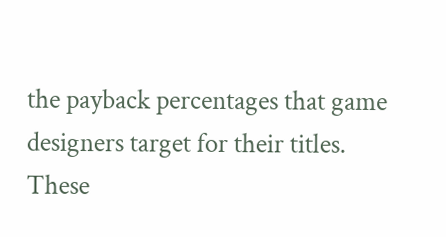the payback percentages that game designers target for their titles. These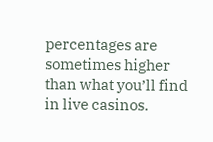percentages are sometimes higher than what you’ll find in live casinos.